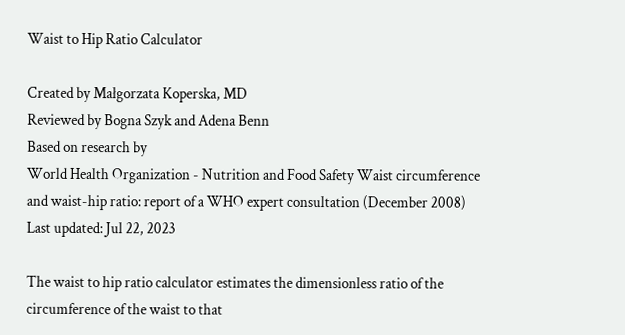Waist to Hip Ratio Calculator

Created by Małgorzata Koperska, MD
Reviewed by Bogna Szyk and Adena Benn
Based on research by
World Health Organization - Nutrition and Food Safety Waist circumference and waist-hip ratio: report of a WHO expert consultation (December 2008)
Last updated: Jul 22, 2023

The waist to hip ratio calculator estimates the dimensionless ratio of the circumference of the waist to that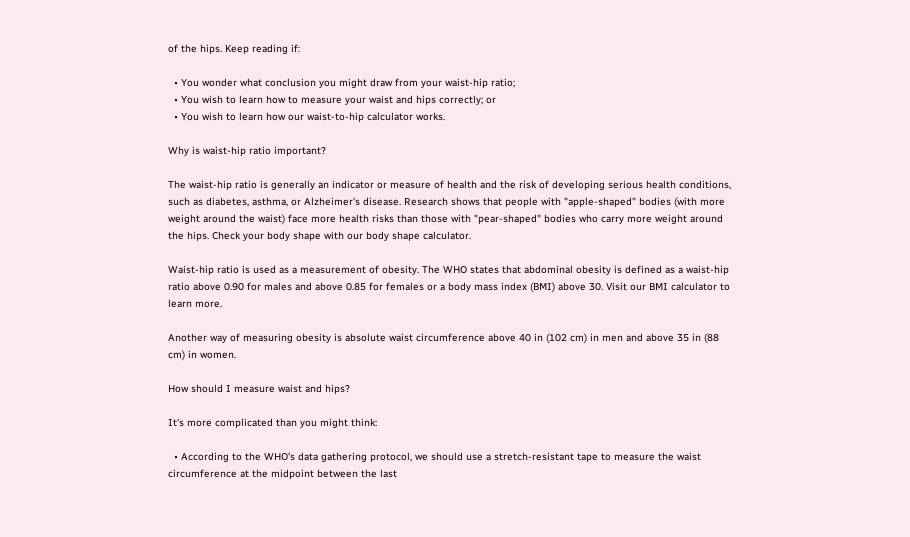of the hips. Keep reading if:

  • You wonder what conclusion you might draw from your waist-hip ratio;
  • You wish to learn how to measure your waist and hips correctly; or
  • You wish to learn how our waist-to-hip calculator works.

Why is waist-hip ratio important?

The waist-hip ratio is generally an indicator or measure of health and the risk of developing serious health conditions, such as diabetes, asthma, or Alzheimer's disease. Research shows that people with "apple-shaped" bodies (with more weight around the waist) face more health risks than those with "pear-shaped" bodies who carry more weight around the hips. Check your body shape with our body shape calculator.

Waist-hip ratio is used as a measurement of obesity. The WHO states that abdominal obesity is defined as a waist-hip ratio above 0.90 for males and above 0.85 for females or a body mass index (BMI) above 30. Visit our BMI calculator to learn more.

Another way of measuring obesity is absolute waist circumference above 40 in (102 cm) in men and above 35 in (88 cm) in women.

How should I measure waist and hips?

It's more complicated than you might think:

  • According to the WHO's data gathering protocol, we should use a stretch-resistant tape to measure the waist circumference at the midpoint between the last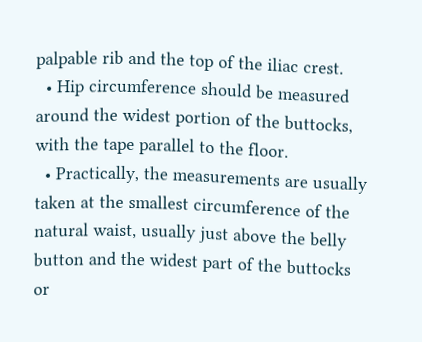palpable rib and the top of the iliac crest.
  • Hip circumference should be measured around the widest portion of the buttocks, with the tape parallel to the floor.
  • Practically, the measurements are usually taken at the smallest circumference of the natural waist, usually just above the belly button and the widest part of the buttocks or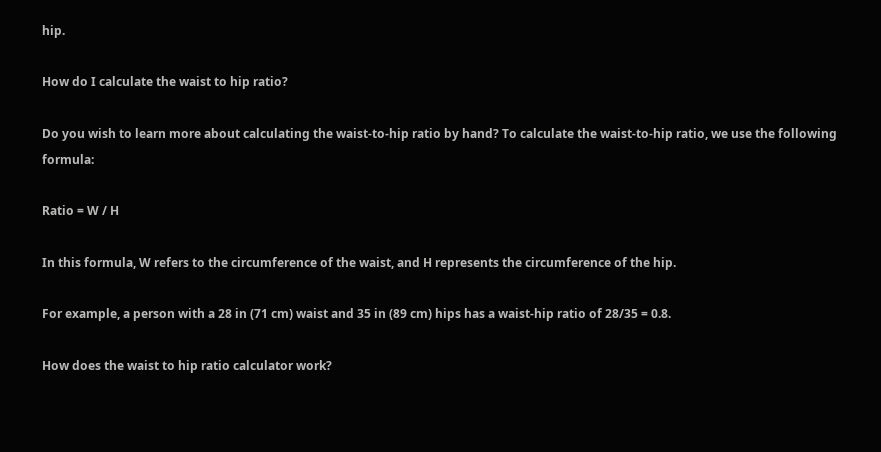hip.

How do I calculate the waist to hip ratio?

Do you wish to learn more about calculating the waist-to-hip ratio by hand? To calculate the waist-to-hip ratio, we use the following formula:

Ratio = W / H

In this formula, W refers to the circumference of the waist, and H represents the circumference of the hip.

For example, a person with a 28 in (71 cm) waist and 35 in (89 cm) hips has a waist-hip ratio of 28/35 = 0.8.

How does the waist to hip ratio calculator work?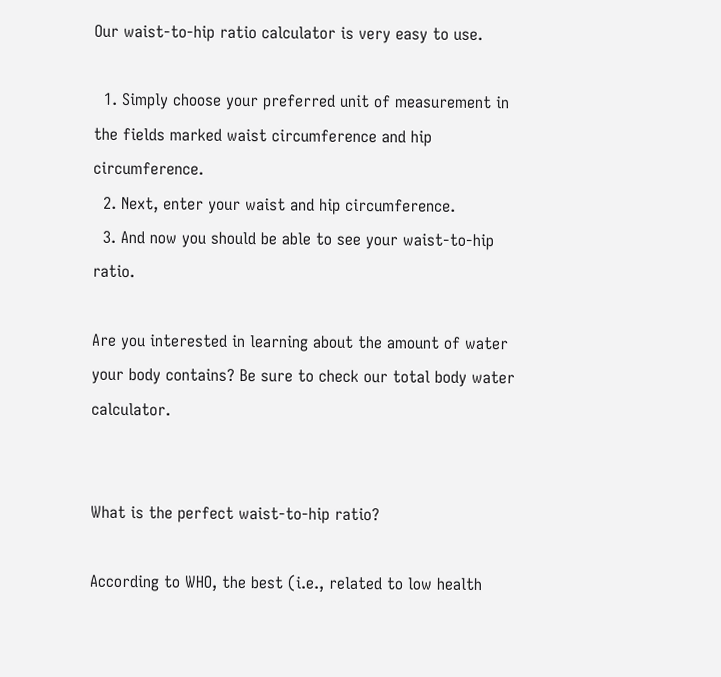Our waist-to-hip ratio calculator is very easy to use.

  1. Simply choose your preferred unit of measurement in the fields marked waist circumference and hip circumference.
  2. Next, enter your waist and hip circumference.
  3. And now you should be able to see your waist-to-hip ratio.

Are you interested in learning about the amount of water your body contains? Be sure to check our total body water calculator.


What is the perfect waist-to-hip ratio?

According to WHO, the best (i.e., related to low health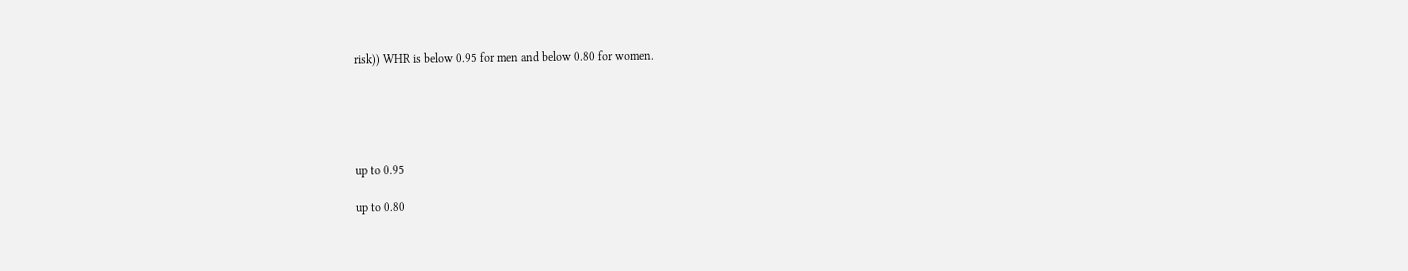risk)) WHR is below 0.95 for men and below 0.80 for women.





up to 0.95

up to 0.80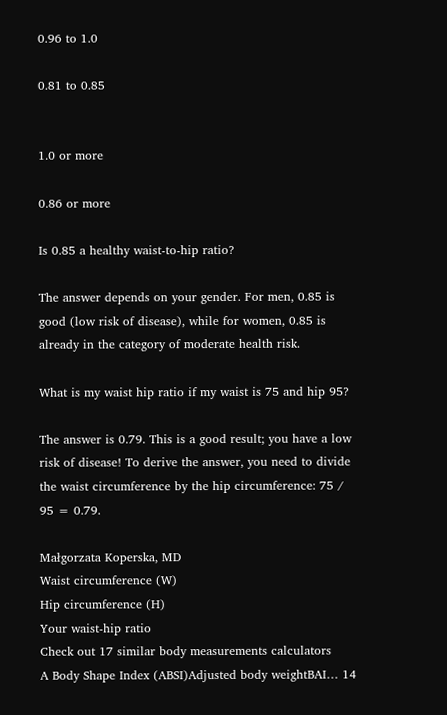0.96 to 1.0

0.81 to 0.85


1.0 or more

0.86 or more

Is 0.85 a healthy waist-to-hip ratio?

The answer depends on your gender. For men, 0.85 is good (low risk of disease), while for women, 0.85 is already in the category of moderate health risk.

What is my waist hip ratio if my waist is 75 and hip 95?

The answer is 0.79. This is a good result; you have a low risk of disease! To derive the answer, you need to divide the waist circumference by the hip circumference: 75 / 95 = 0.79.

Małgorzata Koperska, MD
Waist circumference (W)
Hip circumference (H)
Your waist-hip ratio
Check out 17 similar body measurements calculators
A Body Shape Index (ABSI)Adjusted body weightBAI… 14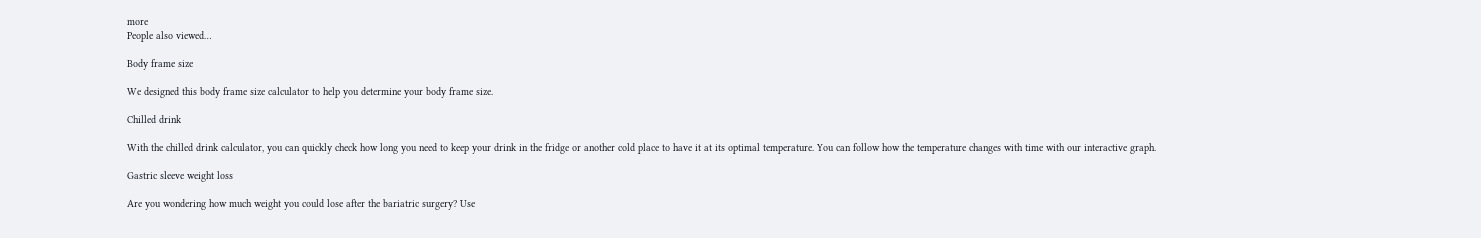more
People also viewed…

Body frame size

We designed this body frame size calculator to help you determine your body frame size.

Chilled drink

With the chilled drink calculator, you can quickly check how long you need to keep your drink in the fridge or another cold place to have it at its optimal temperature. You can follow how the temperature changes with time with our interactive graph.

Gastric sleeve weight loss

Are you wondering how much weight you could lose after the bariatric surgery? Use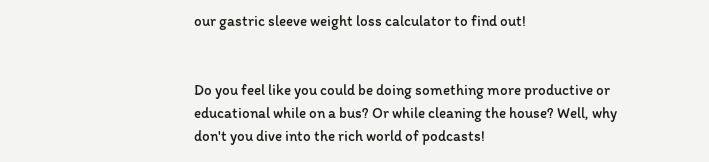our gastric sleeve weight loss calculator to find out!


Do you feel like you could be doing something more productive or educational while on a bus? Or while cleaning the house? Well, why don't you dive into the rich world of podcasts!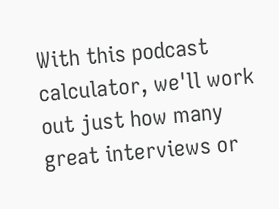With this podcast calculator, we'll work out just how many great interviews or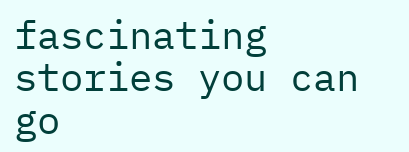fascinating stories you can go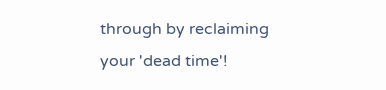through by reclaiming your 'dead time'!